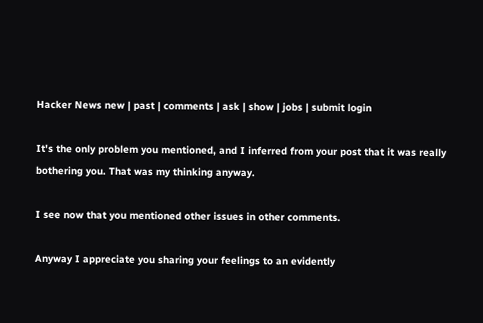Hacker News new | past | comments | ask | show | jobs | submit login

It's the only problem you mentioned, and I inferred from your post that it was really bothering you. That was my thinking anyway.

I see now that you mentioned other issues in other comments.

Anyway I appreciate you sharing your feelings to an evidently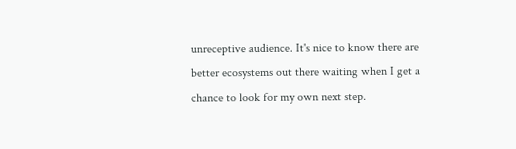unreceptive audience. It's nice to know there are better ecosystems out there waiting when I get a chance to look for my own next step.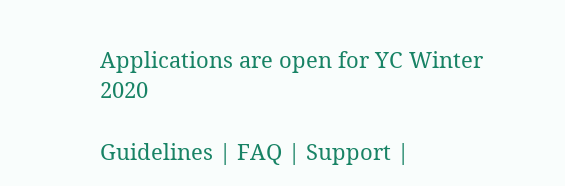Applications are open for YC Winter 2020

Guidelines | FAQ | Support |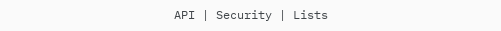API | Security | Lists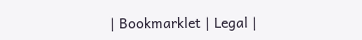| Bookmarklet | Legal |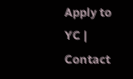Apply to YC | Contact